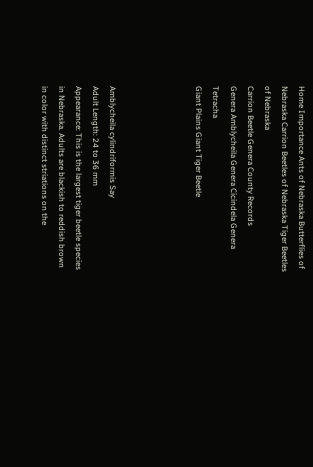Home Importance Ants of Nebraska Butterflies of Nebraska Carrion Beetles of Nebraska Tiger Beetles of Nebraska
Carrion Beetle Genera County Records
Genera Amblycheila Genera Cicindela Genera Tetracha
Giant Plains Giant Tiger Beetle




Amblycheila cylindriformis Say
Adult Length: 24 to 36 mm
Appearance: This is the largest tiger beetle species in Nebraska. Adults are blackish to reddish brown in color with distinct striations on the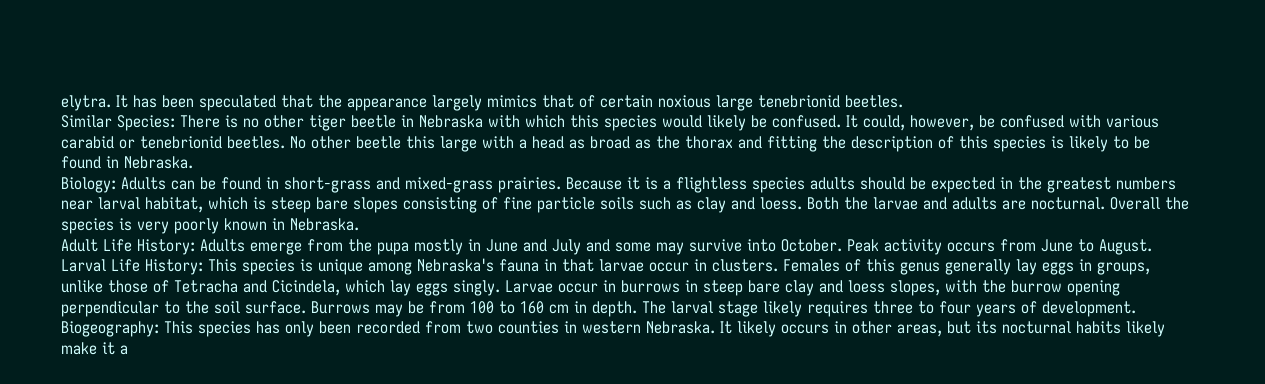elytra. It has been speculated that the appearance largely mimics that of certain noxious large tenebrionid beetles.
Similar Species: There is no other tiger beetle in Nebraska with which this species would likely be confused. It could, however, be confused with various carabid or tenebrionid beetles. No other beetle this large with a head as broad as the thorax and fitting the description of this species is likely to be found in Nebraska.
Biology: Adults can be found in short-grass and mixed-grass prairies. Because it is a flightless species adults should be expected in the greatest numbers near larval habitat, which is steep bare slopes consisting of fine particle soils such as clay and loess. Both the larvae and adults are nocturnal. Overall the species is very poorly known in Nebraska.
Adult Life History: Adults emerge from the pupa mostly in June and July and some may survive into October. Peak activity occurs from June to August.
Larval Life History: This species is unique among Nebraska's fauna in that larvae occur in clusters. Females of this genus generally lay eggs in groups, unlike those of Tetracha and Cicindela, which lay eggs singly. Larvae occur in burrows in steep bare clay and loess slopes, with the burrow opening perpendicular to the soil surface. Burrows may be from 100 to 160 cm in depth. The larval stage likely requires three to four years of development.
Biogeography: This species has only been recorded from two counties in western Nebraska. It likely occurs in other areas, but its nocturnal habits likely make it a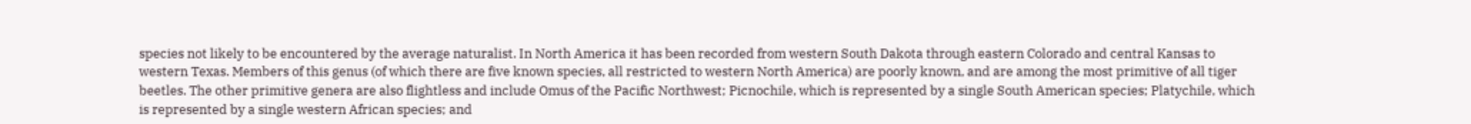species not likely to be encountered by the average naturalist. In North America it has been recorded from western South Dakota through eastern Colorado and central Kansas to western Texas. Members of this genus (of which there are five known species, all restricted to western North America) are poorly known, and are among the most primitive of all tiger beetles. The other primitive genera are also flightless and include Omus of the Pacific Northwest; Picnochile, which is represented by a single South American species; Platychile, which is represented by a single western African species; and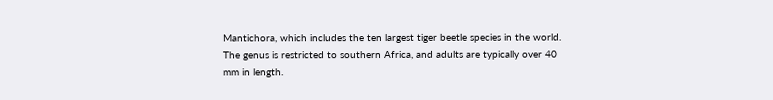Mantichora, which includes the ten largest tiger beetle species in the world. The genus is restricted to southern Africa, and adults are typically over 40 mm in length.